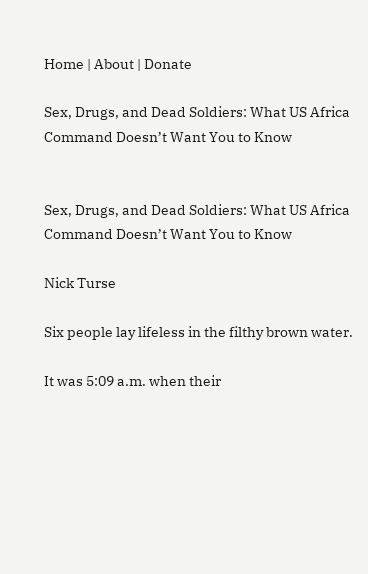Home | About | Donate

Sex, Drugs, and Dead Soldiers: What US Africa Command Doesn’t Want You to Know


Sex, Drugs, and Dead Soldiers: What US Africa Command Doesn’t Want You to Know

Nick Turse

Six people lay lifeless in the filthy brown water.

It was 5:09 a.m. when their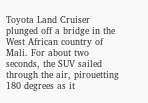Toyota Land Cruiser plunged off a bridge in the West African country of Mali. For about two seconds, the SUV sailed through the air, pirouetting 180 degrees as it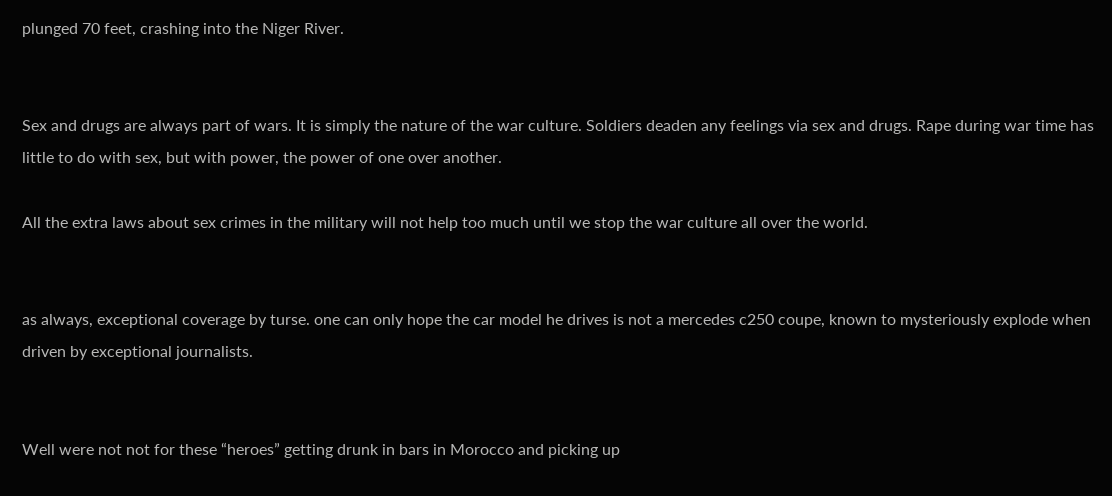plunged 70 feet, crashing into the Niger River.


Sex and drugs are always part of wars. It is simply the nature of the war culture. Soldiers deaden any feelings via sex and drugs. Rape during war time has little to do with sex, but with power, the power of one over another.

All the extra laws about sex crimes in the military will not help too much until we stop the war culture all over the world.


as always, exceptional coverage by turse. one can only hope the car model he drives is not a mercedes c250 coupe, known to mysteriously explode when driven by exceptional journalists.


Well were not not for these “heroes” getting drunk in bars in Morocco and picking up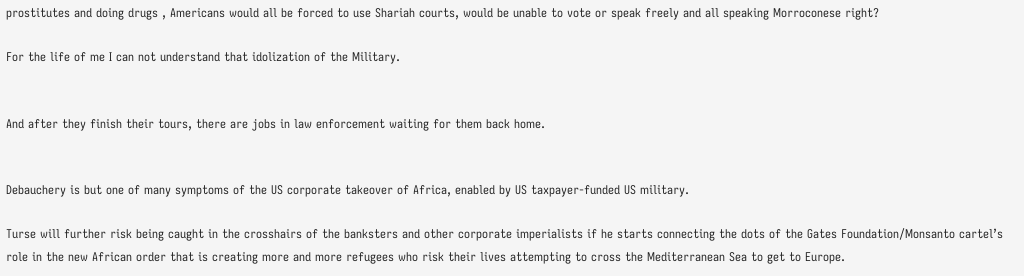prostitutes and doing drugs , Americans would all be forced to use Shariah courts, would be unable to vote or speak freely and all speaking Morroconese right?

For the life of me I can not understand that idolization of the Military.


And after they finish their tours, there are jobs in law enforcement waiting for them back home.


Debauchery is but one of many symptoms of the US corporate takeover of Africa, enabled by US taxpayer-funded US military.

Turse will further risk being caught in the crosshairs of the banksters and other corporate imperialists if he starts connecting the dots of the Gates Foundation/Monsanto cartel’s role in the new African order that is creating more and more refugees who risk their lives attempting to cross the Mediterranean Sea to get to Europe.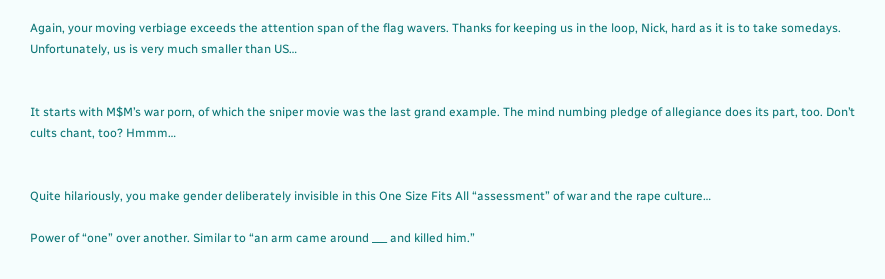Again, your moving verbiage exceeds the attention span of the flag wavers. Thanks for keeping us in the loop, Nick, hard as it is to take somedays. Unfortunately, us is very much smaller than US…


It starts with M$M’s war porn, of which the sniper movie was the last grand example. The mind numbing pledge of allegiance does its part, too. Don’t cults chant, too? Hmmm…


Quite hilariously, you make gender deliberately invisible in this One Size Fits All “assessment” of war and the rape culture…

Power of “one” over another. Similar to “an arm came around ___ and killed him.”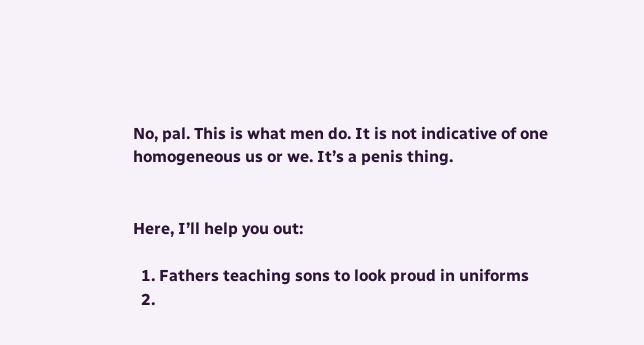No, pal. This is what men do. It is not indicative of one homogeneous us or we. It’s a penis thing.


Here, I’ll help you out:

  1. Fathers teaching sons to look proud in uniforms
  2.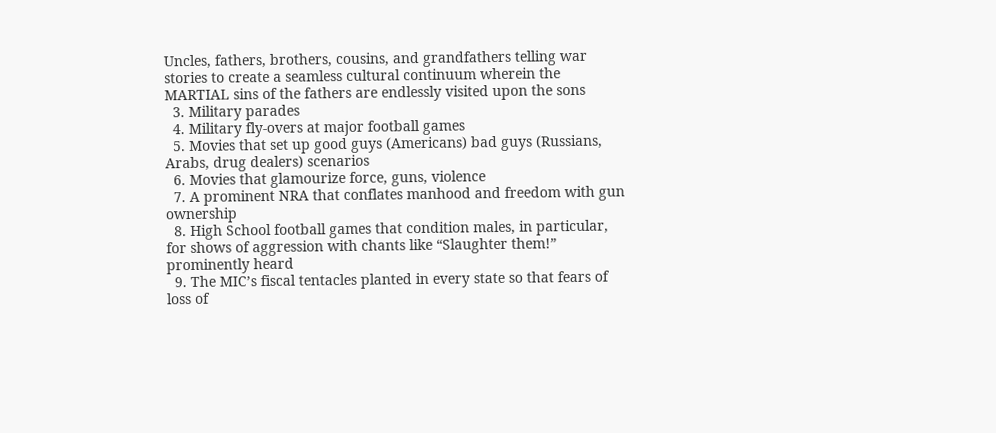Uncles, fathers, brothers, cousins, and grandfathers telling war stories to create a seamless cultural continuum wherein the MARTIAL sins of the fathers are endlessly visited upon the sons
  3. Military parades
  4. Military fly-overs at major football games
  5. Movies that set up good guys (Americans) bad guys (Russians, Arabs, drug dealers) scenarios
  6. Movies that glamourize force, guns, violence
  7. A prominent NRA that conflates manhood and freedom with gun ownership
  8. High School football games that condition males, in particular, for shows of aggression with chants like “Slaughter them!” prominently heard
  9. The MIC’s fiscal tentacles planted in every state so that fears of loss of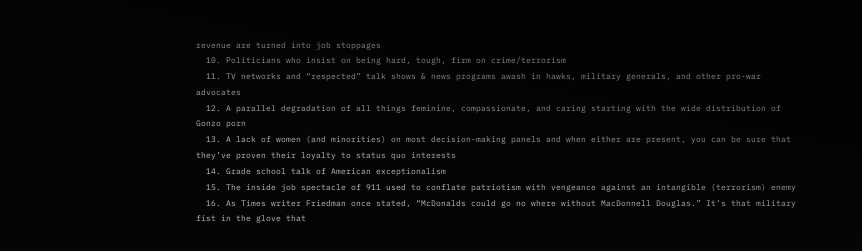revenue are turned into job stoppages
  10. Politicians who insist on being hard, tough, firm on crime/terrorism
  11. TV networks and “respected” talk shows & news programs awash in hawks, military generals, and other pro-war advocates
  12. A parallel degradation of all things feminine, compassionate, and caring starting with the wide distribution of Gonzo porn
  13. A lack of women (and minorities) on most decision-making panels and when either are present, you can be sure that they’ve proven their loyalty to status quo interests
  14. Grade school talk of American exceptionalism
  15. The inside job spectacle of 911 used to conflate patriotism with vengeance against an intangible (terrorism) enemy
  16. As Times writer Friedman once stated, “McDonalds could go no where without MacDonnell Douglas.” It’s that military fist in the glove that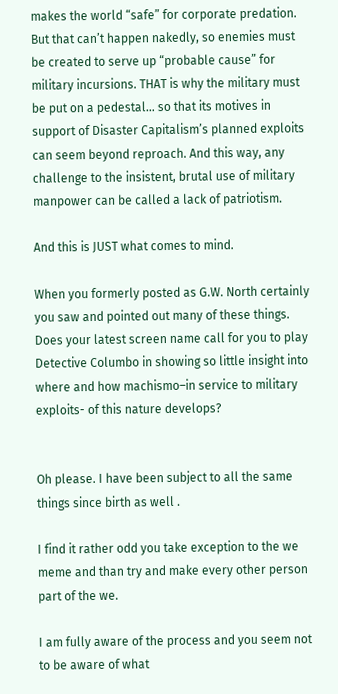makes the world “safe” for corporate predation. But that can’t happen nakedly, so enemies must be created to serve up “probable cause” for military incursions. THAT is why the military must be put on a pedestal… so that its motives in support of Disaster Capitalism’s planned exploits can seem beyond reproach. And this way, any challenge to the insistent, brutal use of military manpower can be called a lack of patriotism.

And this is JUST what comes to mind.

When you formerly posted as G.W. North certainly you saw and pointed out many of these things. Does your latest screen name call for you to play Detective Columbo in showing so little insight into where and how machismo–in service to military exploits- of this nature develops?


Oh please. I have been subject to all the same things since birth as well .

I find it rather odd you take exception to the we meme and than try and make every other person part of the we.

I am fully aware of the process and you seem not to be aware of what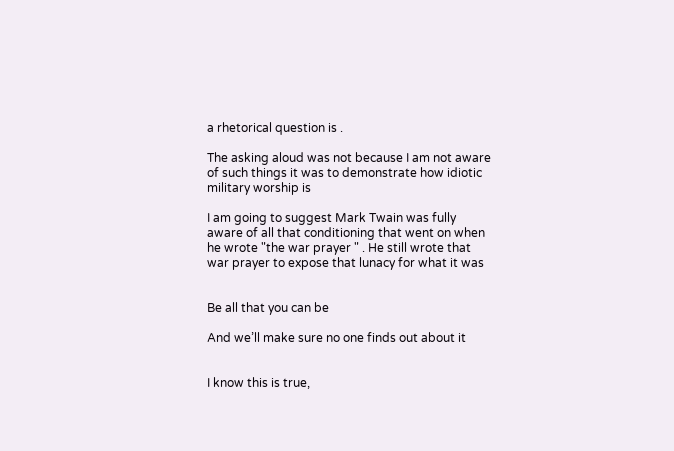a rhetorical question is .

The asking aloud was not because I am not aware of such things it was to demonstrate how idiotic military worship is

I am going to suggest Mark Twain was fully aware of all that conditioning that went on when he wrote "the war prayer " . He still wrote that war prayer to expose that lunacy for what it was


Be all that you can be

And we’ll make sure no one finds out about it


I know this is true,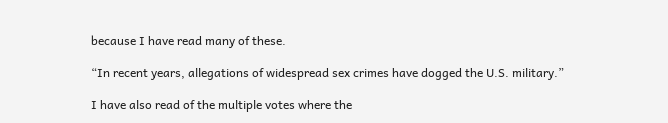because I have read many of these.

“In recent years, allegations of widespread sex crimes have dogged the U.S. military.”

I have also read of the multiple votes where the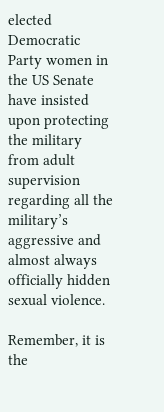elected Democratic Party women in the US Senate have insisted upon protecting the military from adult supervision regarding all the military’s aggressive and almost always officially hidden sexual violence.

Remember, it is the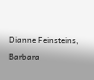Dianne Feinsteins, Barbara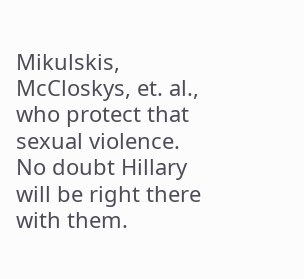Mikulskis, McCloskys, et. al., who protect that sexual violence. No doubt Hillary will be right there with them.